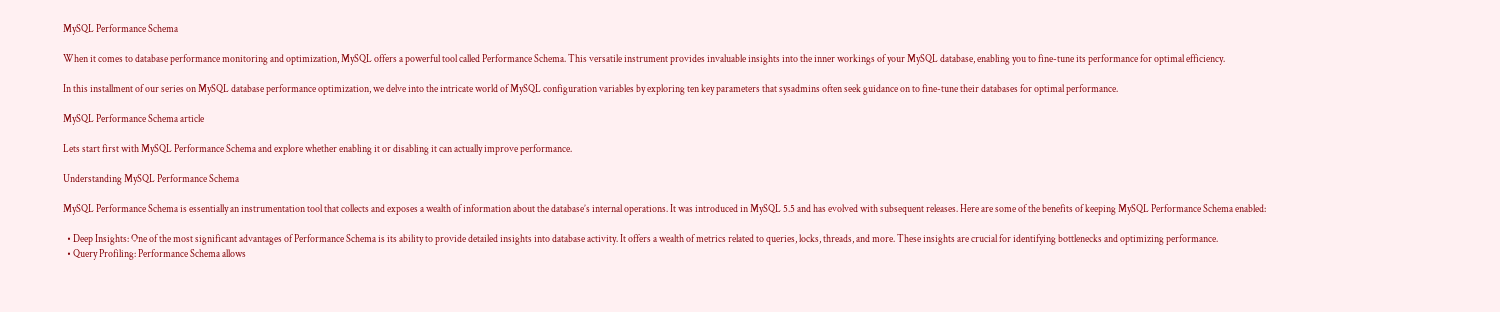MySQL Performance Schema

When it comes to database performance monitoring and optimization, MySQL offers a powerful tool called Performance Schema. This versatile instrument provides invaluable insights into the inner workings of your MySQL database, enabling you to fine-tune its performance for optimal efficiency.

In this installment of our series on MySQL database performance optimization, we delve into the intricate world of MySQL configuration variables by exploring ten key parameters that sysadmins often seek guidance on to fine-tune their databases for optimal performance.

MySQL Performance Schema article

Lets start first with MySQL Performance Schema and explore whether enabling it or disabling it can actually improve performance.

Understanding MySQL Performance Schema

MySQL Performance Schema is essentially an instrumentation tool that collects and exposes a wealth of information about the database’s internal operations. It was introduced in MySQL 5.5 and has evolved with subsequent releases. Here are some of the benefits of keeping MySQL Performance Schema enabled:

  • Deep Insights: One of the most significant advantages of Performance Schema is its ability to provide detailed insights into database activity. It offers a wealth of metrics related to queries, locks, threads, and more. These insights are crucial for identifying bottlenecks and optimizing performance.
  • Query Profiling: Performance Schema allows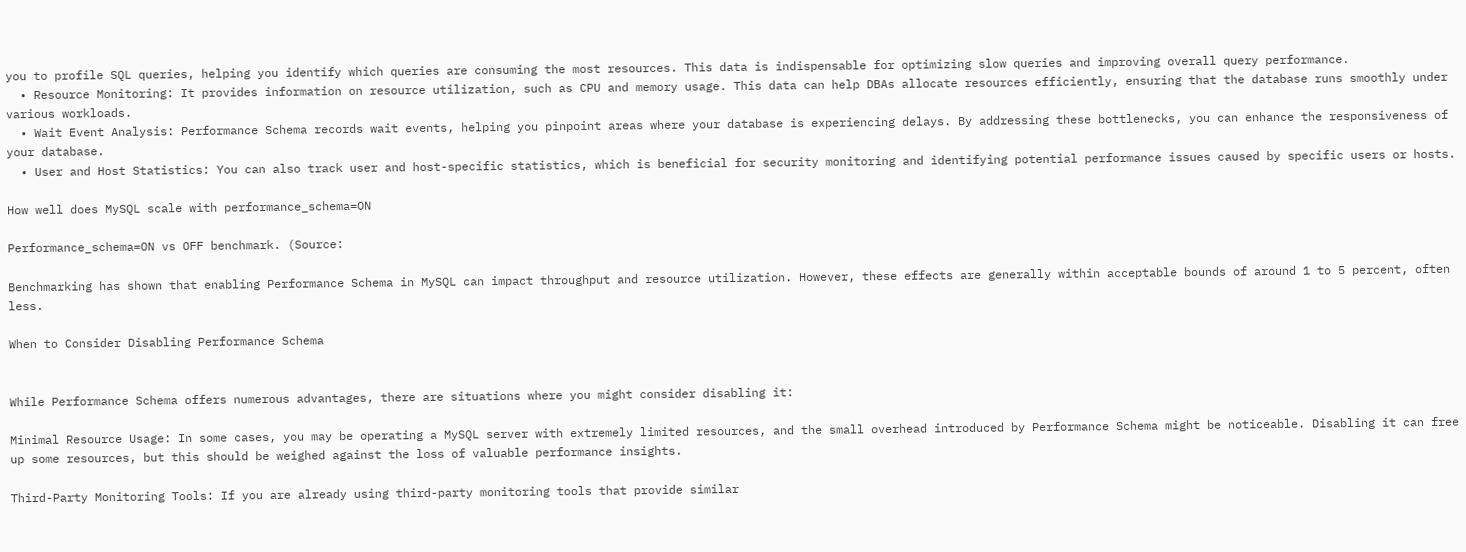you to profile SQL queries, helping you identify which queries are consuming the most resources. This data is indispensable for optimizing slow queries and improving overall query performance.
  • Resource Monitoring: It provides information on resource utilization, such as CPU and memory usage. This data can help DBAs allocate resources efficiently, ensuring that the database runs smoothly under various workloads.
  • Wait Event Analysis: Performance Schema records wait events, helping you pinpoint areas where your database is experiencing delays. By addressing these bottlenecks, you can enhance the responsiveness of your database.
  • User and Host Statistics: You can also track user and host-specific statistics, which is beneficial for security monitoring and identifying potential performance issues caused by specific users or hosts.

How well does MySQL scale with performance_schema=ON

Performance_schema=ON vs OFF benchmark. (Source:

Benchmarking has shown that enabling Performance Schema in MySQL can impact throughput and resource utilization. However, these effects are generally within acceptable bounds of around 1 to 5 percent, often less.

When to Consider Disabling Performance Schema


While Performance Schema offers numerous advantages, there are situations where you might consider disabling it:

Minimal Resource Usage: In some cases, you may be operating a MySQL server with extremely limited resources, and the small overhead introduced by Performance Schema might be noticeable. Disabling it can free up some resources, but this should be weighed against the loss of valuable performance insights.

Third-Party Monitoring Tools: If you are already using third-party monitoring tools that provide similar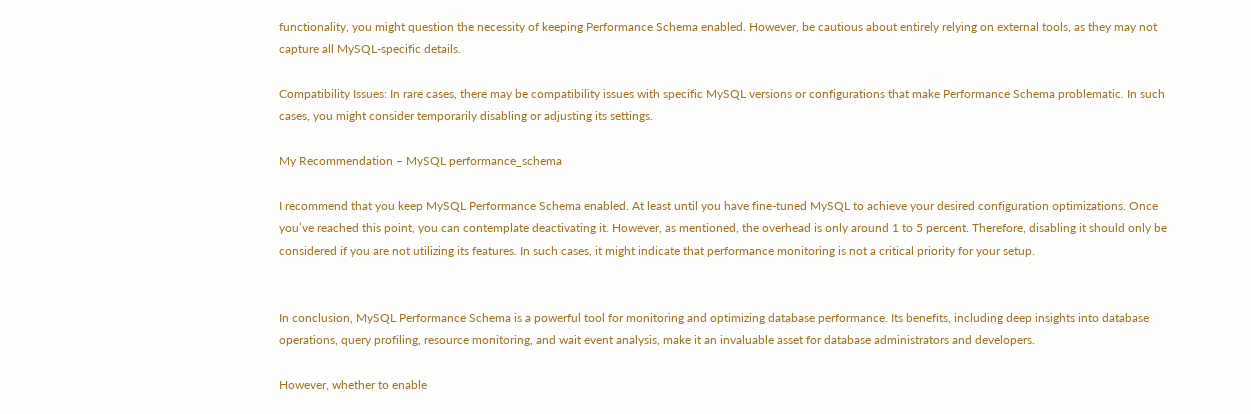functionality, you might question the necessity of keeping Performance Schema enabled. However, be cautious about entirely relying on external tools, as they may not capture all MySQL-specific details.

Compatibility Issues: In rare cases, there may be compatibility issues with specific MySQL versions or configurations that make Performance Schema problematic. In such cases, you might consider temporarily disabling or adjusting its settings.

My Recommendation – MySQL performance_schema

I recommend that you keep MySQL Performance Schema enabled. At least until you have fine-tuned MySQL to achieve your desired configuration optimizations. Once you’ve reached this point, you can contemplate deactivating it. However, as mentioned, the overhead is only around 1 to 5 percent. Therefore, disabling it should only be considered if you are not utilizing its features. In such cases, it might indicate that performance monitoring is not a critical priority for your setup.


In conclusion, MySQL Performance Schema is a powerful tool for monitoring and optimizing database performance. Its benefits, including deep insights into database operations, query profiling, resource monitoring, and wait event analysis, make it an invaluable asset for database administrators and developers.

However, whether to enable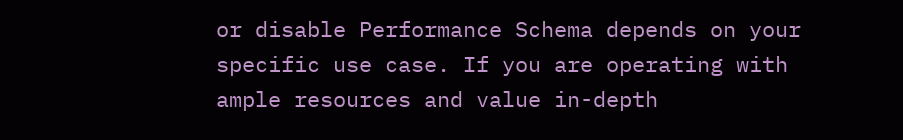or disable Performance Schema depends on your specific use case. If you are operating with ample resources and value in-depth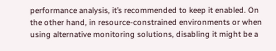performance analysis, it’s recommended to keep it enabled. On the other hand, in resource-constrained environments or when using alternative monitoring solutions, disabling it might be a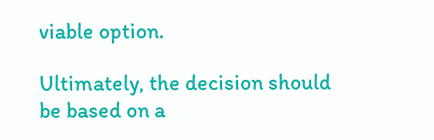viable option.

Ultimately, the decision should be based on a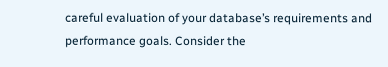careful evaluation of your database’s requirements and performance goals. Consider the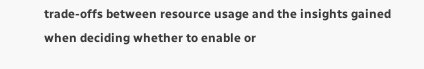trade-offs between resource usage and the insights gained when deciding whether to enable or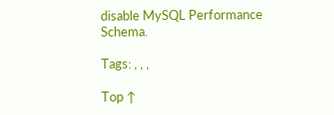disable MySQL Performance Schema.

Tags: , , ,

Top ↑